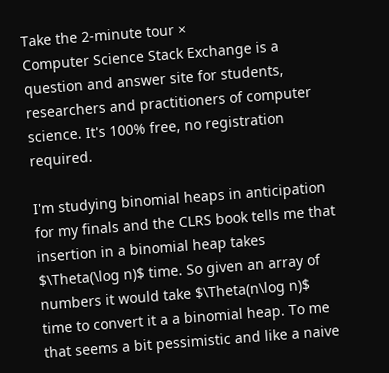Take the 2-minute tour ×
Computer Science Stack Exchange is a question and answer site for students, researchers and practitioners of computer science. It's 100% free, no registration required.

I'm studying binomial heaps in anticipation for my finals and the CLRS book tells me that insertion in a binomial heap takes $\Theta(\log n)$ time. So given an array of numbers it would take $\Theta(n\log n)$ time to convert it a a binomial heap. To me that seems a bit pessimistic and like a naive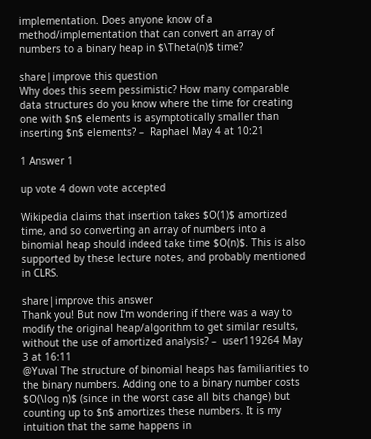implementation. Does anyone know of a method/implementation that can convert an array of numbers to a binary heap in $\Theta(n)$ time?

share|improve this question
Why does this seem pessimistic? How many comparable data structures do you know where the time for creating one with $n$ elements is asymptotically smaller than inserting $n$ elements? –  Raphael May 4 at 10:21

1 Answer 1

up vote 4 down vote accepted

Wikipedia claims that insertion takes $O(1)$ amortized time, and so converting an array of numbers into a binomial heap should indeed take time $O(n)$. This is also supported by these lecture notes, and probably mentioned in CLRS.

share|improve this answer
Thank you! But now I'm wondering if there was a way to modify the original heap/algorithm to get similar results, without the use of amortized analysis? –  user119264 May 3 at 16:11
@Yuval The structure of binomial heaps has familiarities to the binary numbers. Adding one to a binary number costs $O(\log n)$ (since in the worst case all bits change) but counting up to $n$ amortizes these numbers. It is my intuition that the same happens in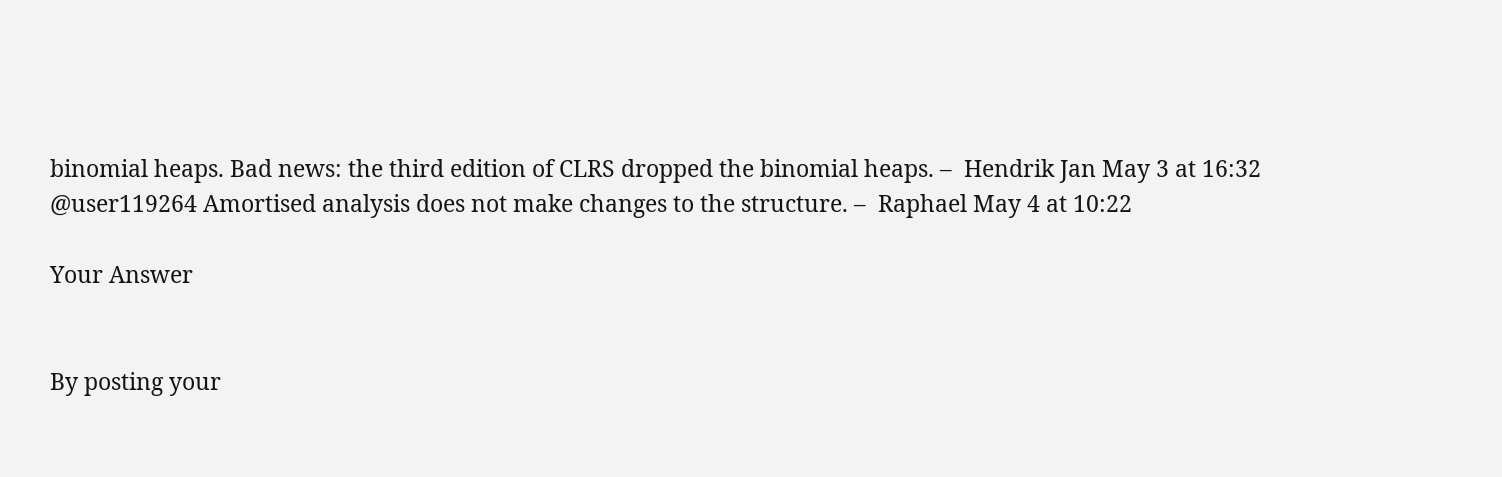binomial heaps. Bad news: the third edition of CLRS dropped the binomial heaps. –  Hendrik Jan May 3 at 16:32
@user119264 Amortised analysis does not make changes to the structure. –  Raphael May 4 at 10:22

Your Answer


By posting your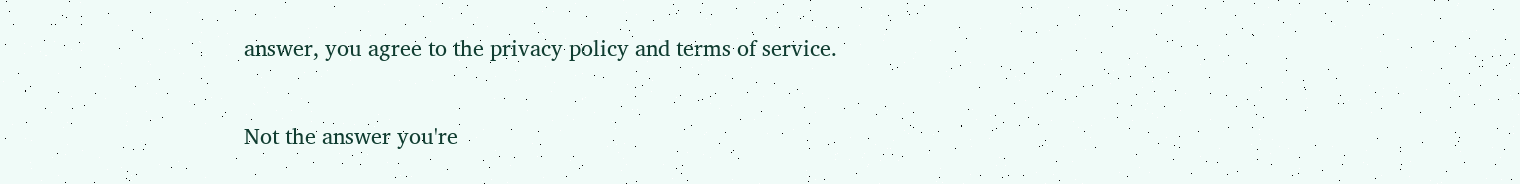answer, you agree to the privacy policy and terms of service.

Not the answer you're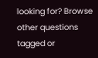looking for? Browse other questions tagged or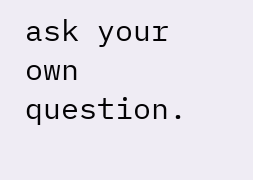ask your own question.